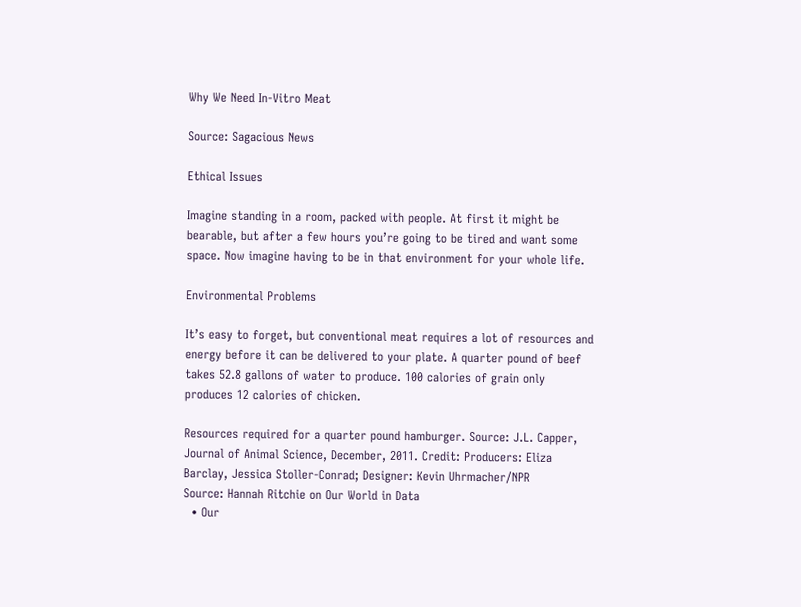Why We Need In-Vitro Meat

Source: Sagacious News

Ethical Issues

Imagine standing in a room, packed with people. At first it might be bearable, but after a few hours you’re going to be tired and want some space. Now imagine having to be in that environment for your whole life.

Environmental Problems

It’s easy to forget, but conventional meat requires a lot of resources and energy before it can be delivered to your plate. A quarter pound of beef takes 52.8 gallons of water to produce. 100 calories of grain only produces 12 calories of chicken.

Resources required for a quarter pound hamburger. Source: J.L. Capper, Journal of Animal Science, December, 2011. Credit: Producers: Eliza Barclay, Jessica Stoller-Conrad; Designer: Kevin Uhrmacher/NPR
Source: Hannah Ritchie on Our World in Data
  • Our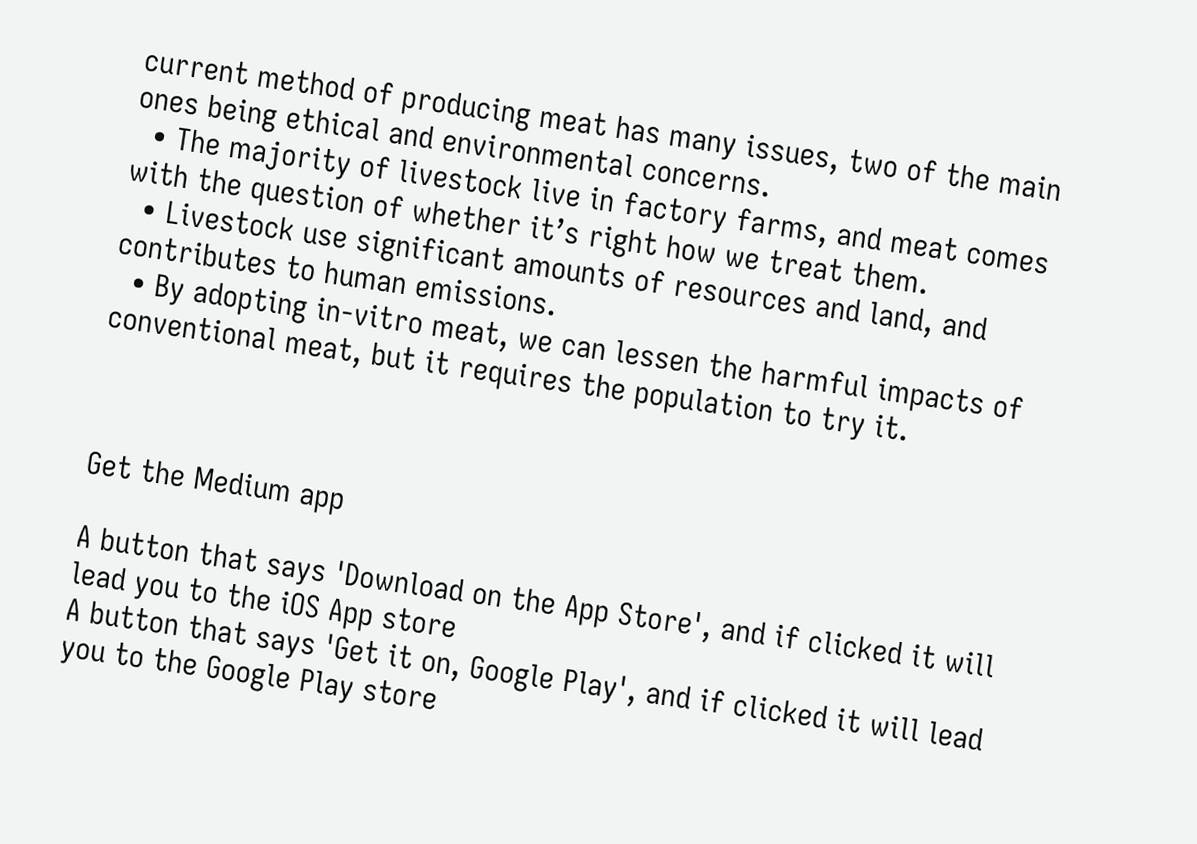current method of producing meat has many issues, two of the main ones being ethical and environmental concerns.
  • The majority of livestock live in factory farms, and meat comes with the question of whether it’s right how we treat them.
  • Livestock use significant amounts of resources and land, and contributes to human emissions.
  • By adopting in-vitro meat, we can lessen the harmful impacts of conventional meat, but it requires the population to try it.



Get the Medium app

A button that says 'Download on the App Store', and if clicked it will lead you to the iOS App store
A button that says 'Get it on, Google Play', and if clicked it will lead you to the Google Play store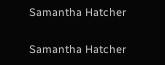Samantha Hatcher

Samantha Hatcher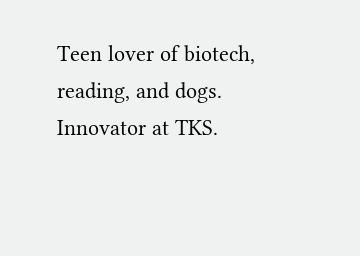Teen lover of biotech, reading, and dogs. Innovator at TKS.